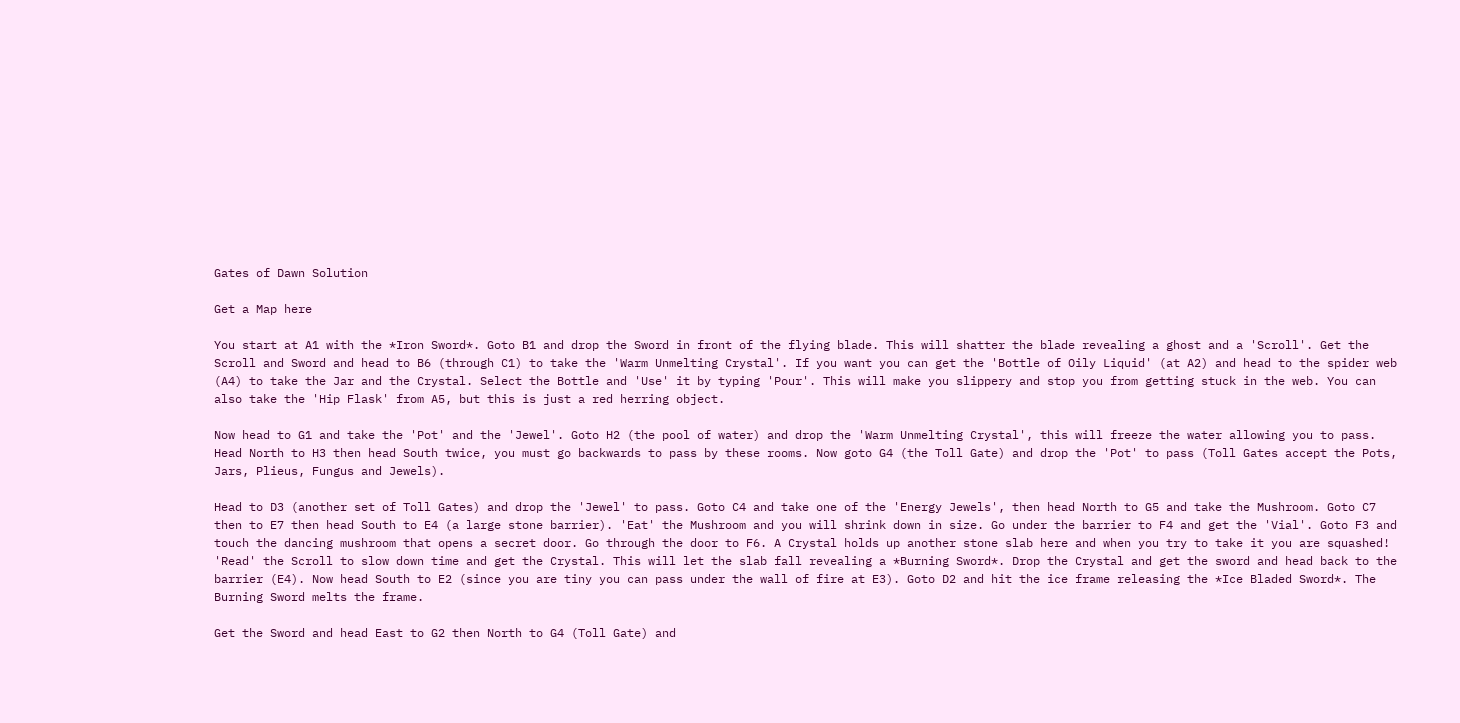Gates of Dawn Solution

Get a Map here

You start at A1 with the *Iron Sword*. Goto B1 and drop the Sword in front of the flying blade. This will shatter the blade revealing a ghost and a 'Scroll'. Get the Scroll and Sword and head to B6 (through C1) to take the 'Warm Unmelting Crystal'. If you want you can get the 'Bottle of Oily Liquid' (at A2) and head to the spider web (A4) to take the Jar and the Crystal. Select the Bottle and 'Use' it by typing 'Pour'. This will make you slippery and stop you from getting stuck in the web. You can also take the 'Hip Flask' from A5, but this is just a red herring object.

Now head to G1 and take the 'Pot' and the 'Jewel'. Goto H2 (the pool of water) and drop the 'Warm Unmelting Crystal', this will freeze the water allowing you to pass. Head North to H3 then head South twice, you must go backwards to pass by these rooms. Now goto G4 (the Toll Gate) and drop the 'Pot' to pass (Toll Gates accept the Pots, Jars, Plieus, Fungus and Jewels).

Head to D3 (another set of Toll Gates) and drop the 'Jewel' to pass. Goto C4 and take one of the 'Energy Jewels', then head North to G5 and take the Mushroom. Goto C7 then to E7 then head South to E4 (a large stone barrier). 'Eat' the Mushroom and you will shrink down in size. Go under the barrier to F4 and get the 'Vial'. Goto F3 and touch the dancing mushroom that opens a secret door. Go through the door to F6. A Crystal holds up another stone slab here and when you try to take it you are squashed! 'Read' the Scroll to slow down time and get the Crystal. This will let the slab fall revealing a *Burning Sword*. Drop the Crystal and get the sword and head back to the barrier (E4). Now head South to E2 (since you are tiny you can pass under the wall of fire at E3). Goto D2 and hit the ice frame releasing the *Ice Bladed Sword*. The Burning Sword melts the frame.

Get the Sword and head East to G2 then North to G4 (Toll Gate) and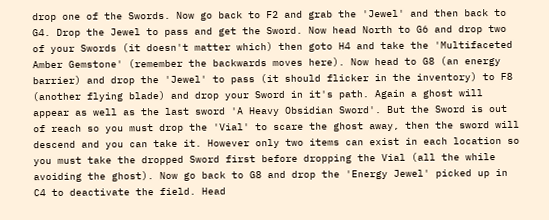drop one of the Swords. Now go back to F2 and grab the 'Jewel' and then back to G4. Drop the Jewel to pass and get the Sword. Now head North to G6 and drop two of your Swords (it doesn't matter which) then goto H4 and take the 'Multifaceted Amber Gemstone' (remember the backwards moves here). Now head to G8 (an energy barrier) and drop the 'Jewel' to pass (it should flicker in the inventory) to F8 (another flying blade) and drop your Sword in it's path. Again a ghost will appear as well as the last sword 'A Heavy Obsidian Sword'. But the Sword is out of reach so you must drop the 'Vial' to scare the ghost away, then the sword will descend and you can take it. However only two items can exist in each location so you must take the dropped Sword first before dropping the Vial (all the while avoiding the ghost). Now go back to G8 and drop the 'Energy Jewel' picked up in C4 to deactivate the field. Head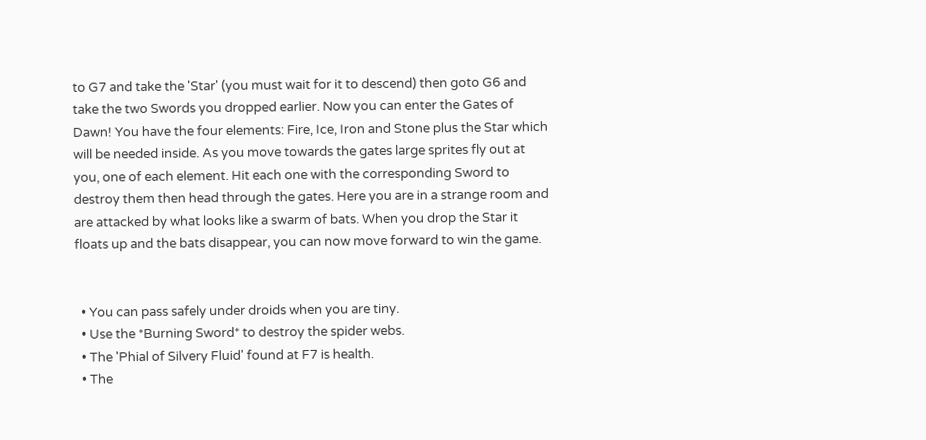to G7 and take the 'Star' (you must wait for it to descend) then goto G6 and take the two Swords you dropped earlier. Now you can enter the Gates of Dawn! You have the four elements: Fire, Ice, Iron and Stone plus the Star which will be needed inside. As you move towards the gates large sprites fly out at you, one of each element. Hit each one with the corresponding Sword to destroy them then head through the gates. Here you are in a strange room and are attacked by what looks like a swarm of bats. When you drop the Star it floats up and the bats disappear, you can now move forward to win the game.


  • You can pass safely under droids when you are tiny.
  • Use the *Burning Sword* to destroy the spider webs.
  • The 'Phial of Silvery Fluid' found at F7 is health.
  • The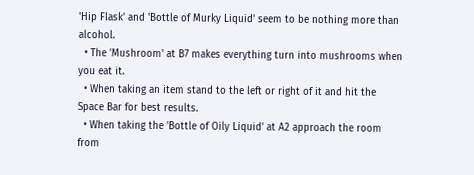'Hip Flask' and 'Bottle of Murky Liquid' seem to be nothing more than alcohol.
  • The 'Mushroom' at B7 makes everything turn into mushrooms when you eat it.
  • When taking an item stand to the left or right of it and hit the Space Bar for best results.
  • When taking the 'Bottle of Oily Liquid' at A2 approach the room from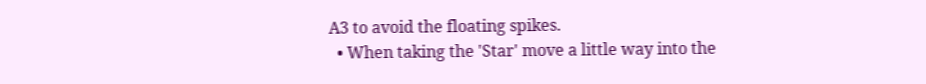A3 to avoid the floating spikes.
  • When taking the 'Star' move a little way into the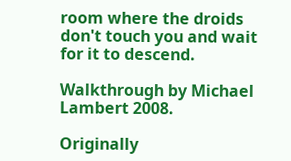room where the droids don't touch you and wait for it to descend.

Walkthrough by Michael Lambert 2008.

Originally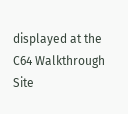displayed at the C64 Walkthrough Site